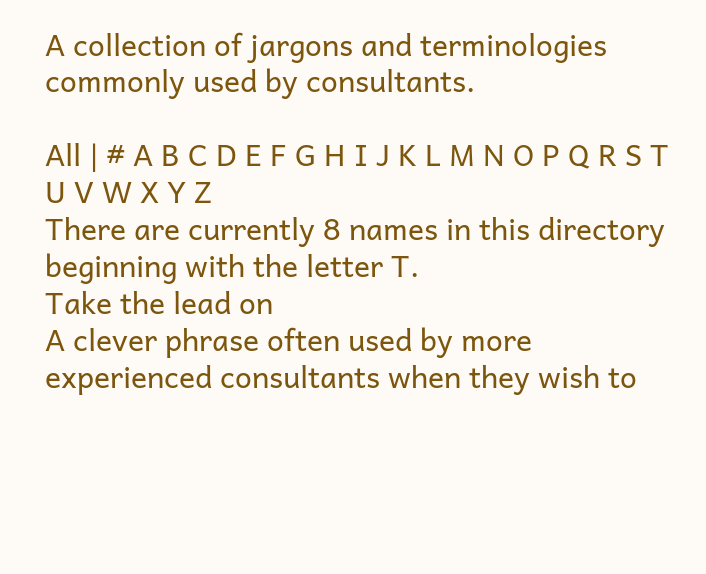A collection of jargons and terminologies commonly used by consultants.

All | # A B C D E F G H I J K L M N O P Q R S T U V W X Y Z
There are currently 8 names in this directory beginning with the letter T.
Take the lead on
A clever phrase often used by more experienced consultants when they wish to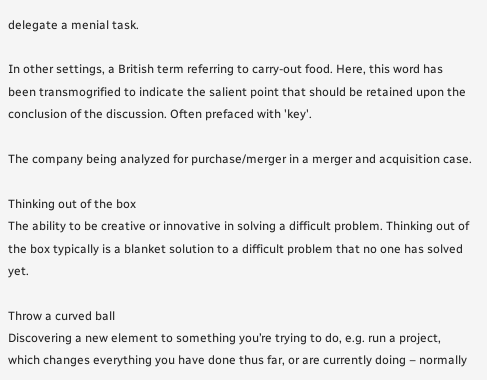delegate a menial task.

In other settings, a British term referring to carry-out food. Here, this word has been transmogrified to indicate the salient point that should be retained upon the conclusion of the discussion. Often prefaced with 'key'.

The company being analyzed for purchase/merger in a merger and acquisition case.

Thinking out of the box
The ability to be creative or innovative in solving a difficult problem. Thinking out of the box typically is a blanket solution to a difficult problem that no one has solved yet.

Throw a curved ball
Discovering a new element to something you’re trying to do, e.g. run a project, which changes everything you have done thus far, or are currently doing – normally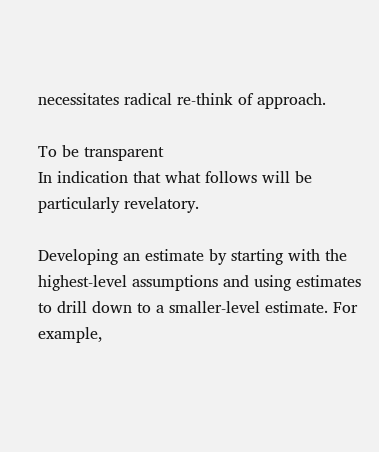necessitates radical re-think of approach.

To be transparent
In indication that what follows will be particularly revelatory.

Developing an estimate by starting with the highest-level assumptions and using estimates to drill down to a smaller-level estimate. For example,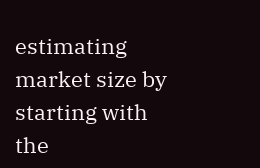estimating market size by starting with the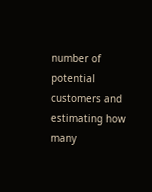number of potential customers and estimating how many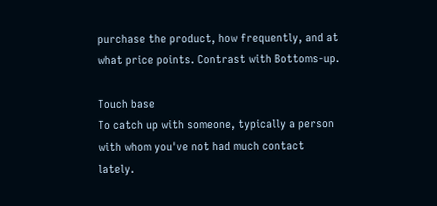purchase the product, how frequently, and at what price points. Contrast with Bottoms-up.

Touch base
To catch up with someone, typically a person with whom you've not had much contact lately.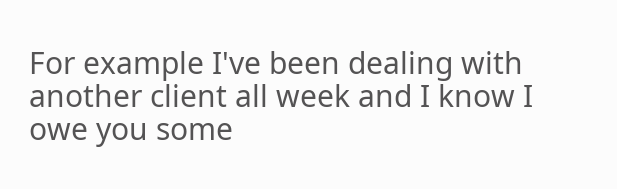For example I've been dealing with another client all week and I know I owe you some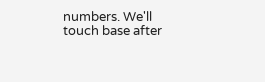numbers. We'll touch base after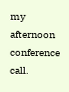my afternoon conference call.